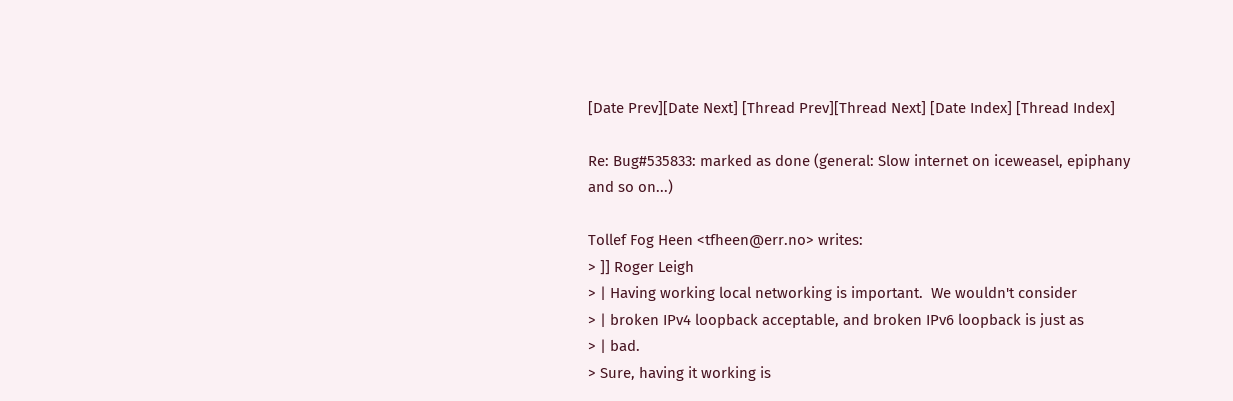[Date Prev][Date Next] [Thread Prev][Thread Next] [Date Index] [Thread Index]

Re: Bug#535833: marked as done (general: Slow internet on iceweasel, epiphany and so on...)

Tollef Fog Heen <tfheen@err.no> writes:
> ]] Roger Leigh
> | Having working local networking is important.  We wouldn't consider
> | broken IPv4 loopback acceptable, and broken IPv6 loopback is just as
> | bad.
> Sure, having it working is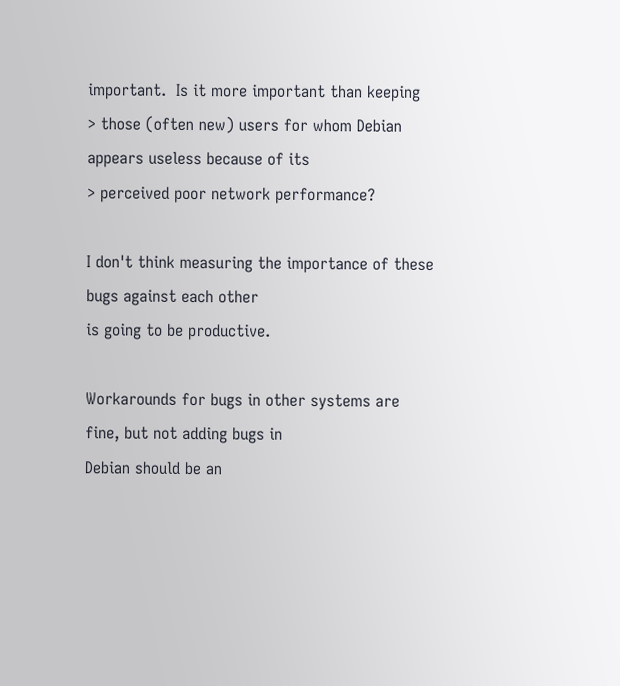important.  Is it more important than keeping
> those (often new) users for whom Debian appears useless because of its
> perceived poor network performance?

I don't think measuring the importance of these bugs against each other
is going to be productive.

Workarounds for bugs in other systems are fine, but not adding bugs in
Debian should be an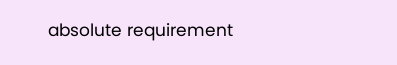absolute requirement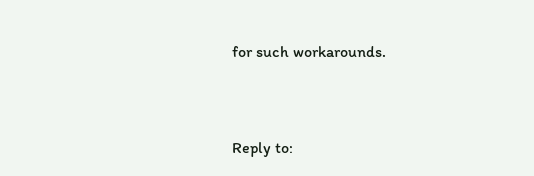for such workarounds.


Reply to: